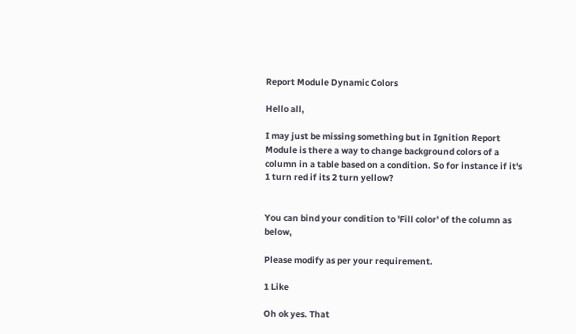Report Module Dynamic Colors

Hello all,

I may just be missing something but in Ignition Report Module is there a way to change background colors of a column in a table based on a condition. So for instance if it's 1 turn red if its 2 turn yellow?


You can bind your condition to 'Fill color' of the column as below,

Please modify as per your requirement.

1 Like

Oh ok yes. That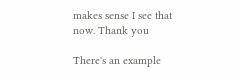makes sense I see that now. Thank you

There's an example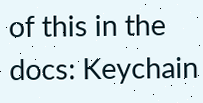of this in the docs: Keychain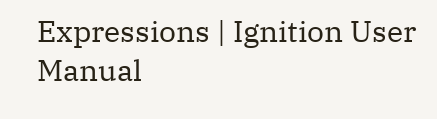Expressions | Ignition User Manual